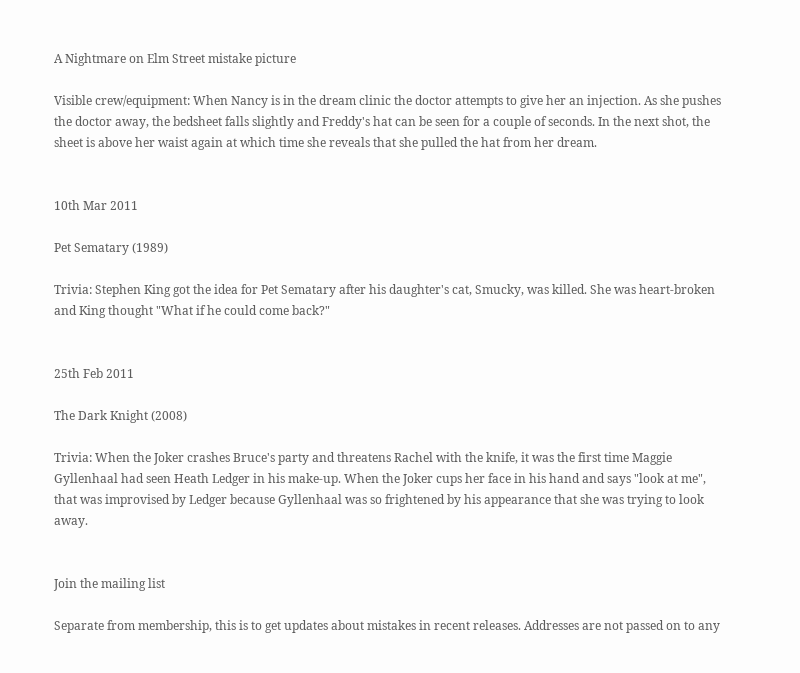A Nightmare on Elm Street mistake picture

Visible crew/equipment: When Nancy is in the dream clinic the doctor attempts to give her an injection. As she pushes the doctor away, the bedsheet falls slightly and Freddy's hat can be seen for a couple of seconds. In the next shot, the sheet is above her waist again at which time she reveals that she pulled the hat from her dream.


10th Mar 2011

Pet Sematary (1989)

Trivia: Stephen King got the idea for Pet Sematary after his daughter's cat, Smucky, was killed. She was heart-broken and King thought "What if he could come back?"


25th Feb 2011

The Dark Knight (2008)

Trivia: When the Joker crashes Bruce's party and threatens Rachel with the knife, it was the first time Maggie Gyllenhaal had seen Heath Ledger in his make-up. When the Joker cups her face in his hand and says "look at me", that was improvised by Ledger because Gyllenhaal was so frightened by his appearance that she was trying to look away.


Join the mailing list

Separate from membership, this is to get updates about mistakes in recent releases. Addresses are not passed on to any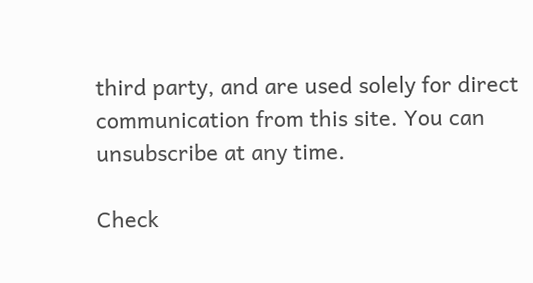third party, and are used solely for direct communication from this site. You can unsubscribe at any time.

Check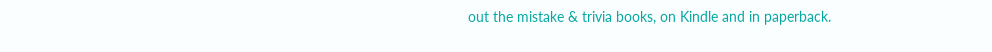out the mistake & trivia books, on Kindle and in paperback.